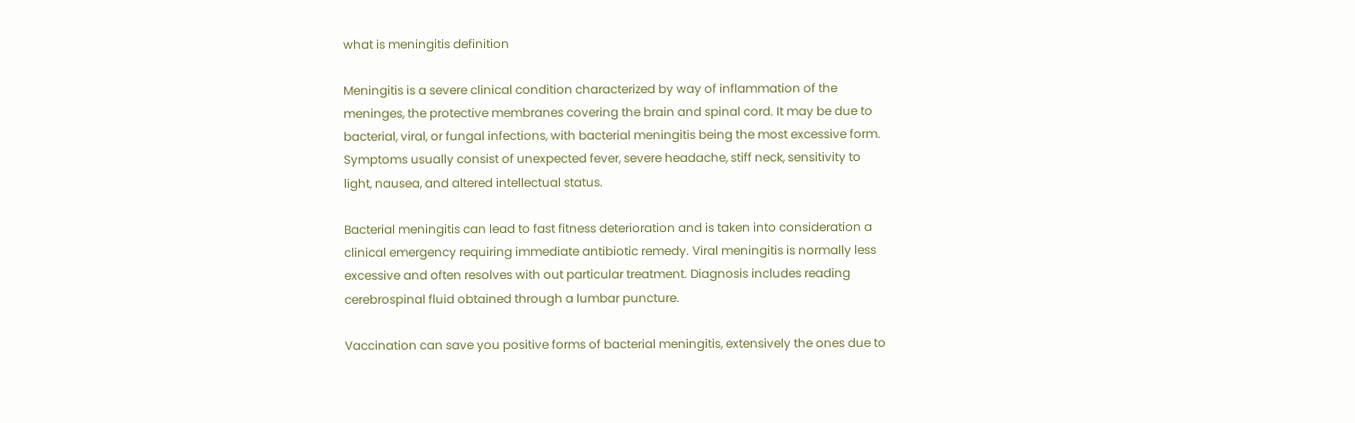what is meningitis definition

Meningitis is a severe clinical condition characterized by way of inflammation of the meninges, the protective membranes covering the brain and spinal cord. It may be due to bacterial, viral, or fungal infections, with bacterial meningitis being the most excessive form. Symptoms usually consist of unexpected fever, severe headache, stiff neck, sensitivity to light, nausea, and altered intellectual status.

Bacterial meningitis can lead to fast fitness deterioration and is taken into consideration a clinical emergency requiring immediate antibiotic remedy. Viral meningitis is normally less excessive and often resolves with out particular treatment. Diagnosis includes reading cerebrospinal fluid obtained through a lumbar puncture.

Vaccination can save you positive forms of bacterial meningitis, extensively the ones due to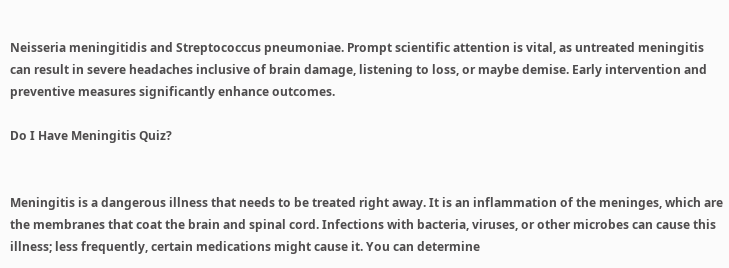Neisseria meningitidis and Streptococcus pneumoniae. Prompt scientific attention is vital, as untreated meningitis can result in severe headaches inclusive of brain damage, listening to loss, or maybe demise. Early intervention and preventive measures significantly enhance outcomes.

Do I Have Meningitis Quiz?


Meningitis is a dangerous illness that needs to be treated right away. It is an inflammation of the meninges, which are the membranes that coat the brain and spinal cord. Infections with bacteria, viruses, or other microbes can cause this illness; less frequently, certain medications might cause it. You can determine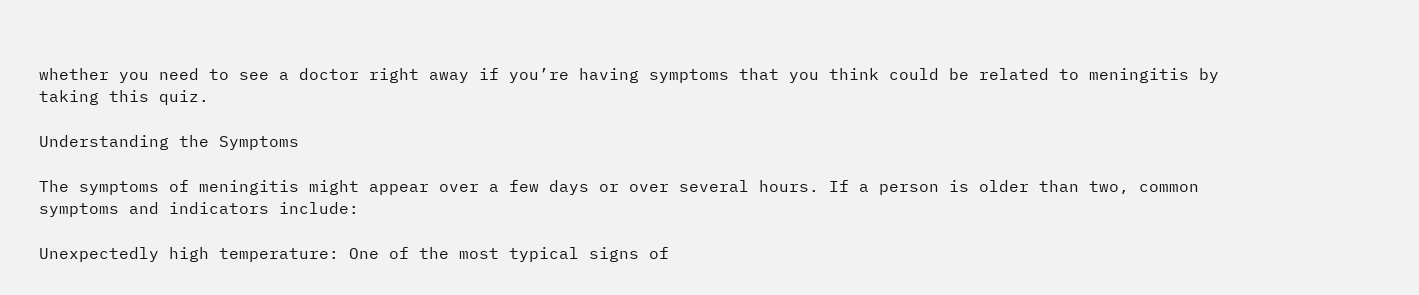whether you need to see a doctor right away if you’re having symptoms that you think could be related to meningitis by taking this quiz.

Understanding the Symptoms

The symptoms of meningitis might appear over a few days or over several hours. If a person is older than two, common symptoms and indicators include:

Unexpectedly high temperature: One of the most typical signs of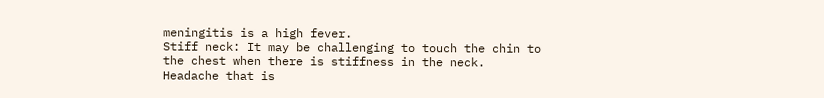meningitis is a high fever.
Stiff neck: It may be challenging to touch the chin to the chest when there is stiffness in the neck.
Headache that is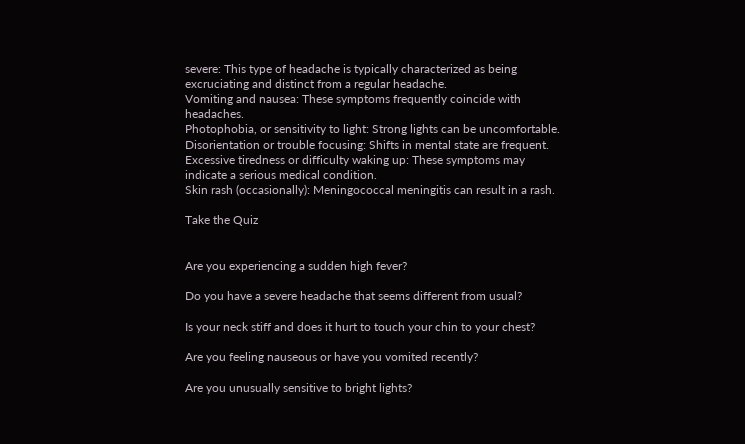severe: This type of headache is typically characterized as being excruciating and distinct from a regular headache.
Vomiting and nausea: These symptoms frequently coincide with headaches.
Photophobia, or sensitivity to light: Strong lights can be uncomfortable.
Disorientation or trouble focusing: Shifts in mental state are frequent.
Excessive tiredness or difficulty waking up: These symptoms may indicate a serious medical condition.
Skin rash (occasionally): Meningococcal meningitis can result in a rash.

Take the Quiz


Are you experiencing a sudden high fever?

Do you have a severe headache that seems different from usual?

Is your neck stiff and does it hurt to touch your chin to your chest?

Are you feeling nauseous or have you vomited recently?

Are you unusually sensitive to bright lights?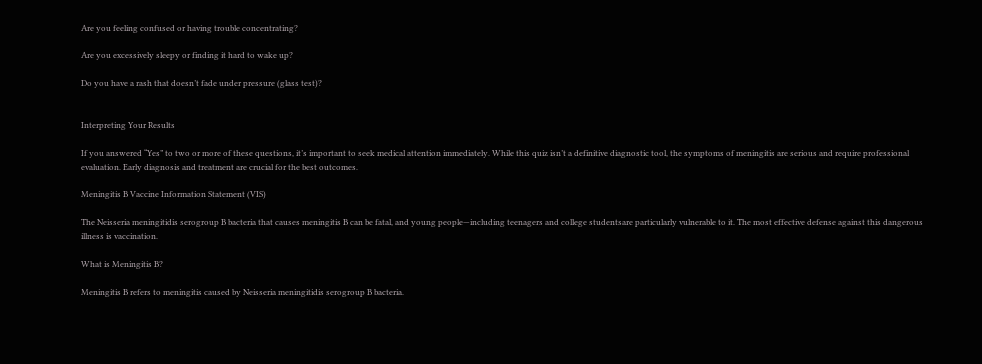Are you feeling confused or having trouble concentrating?

Are you excessively sleepy or finding it hard to wake up?

Do you have a rash that doesn’t fade under pressure (glass test)?


Interpreting Your Results

If you answered “Yes” to two or more of these questions, it’s important to seek medical attention immediately. While this quiz isn’t a definitive diagnostic tool, the symptoms of meningitis are serious and require professional evaluation. Early diagnosis and treatment are crucial for the best outcomes.

Meningitis B Vaccine Information Statement (VIS)

The Neisseria meningitidis serogroup B bacteria that causes meningitis B can be fatal, and young people—including teenagers and college studentsare particularly vulnerable to it. The most effective defense against this dangerous illness is vaccination.

What is Meningitis B?

Meningitis B refers to meningitis caused by Neisseria meningitidis serogroup B bacteria.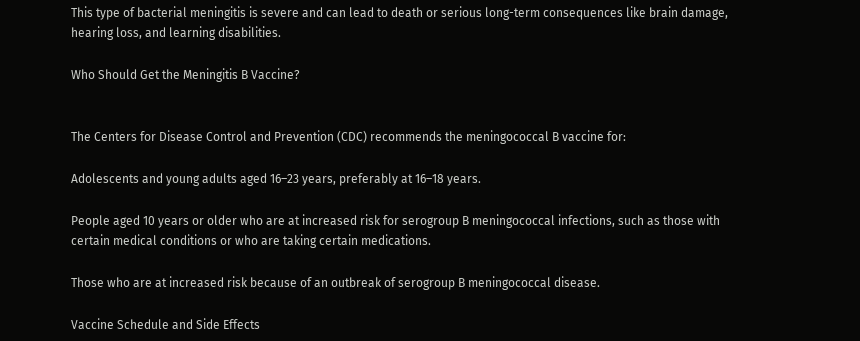This type of bacterial meningitis is severe and can lead to death or serious long-term consequences like brain damage, hearing loss, and learning disabilities.

Who Should Get the Meningitis B Vaccine?


The Centers for Disease Control and Prevention (CDC) recommends the meningococcal B vaccine for:

Adolescents and young adults aged 16–23 years, preferably at 16–18 years.

People aged 10 years or older who are at increased risk for serogroup B meningococcal infections, such as those with certain medical conditions or who are taking certain medications.

Those who are at increased risk because of an outbreak of serogroup B meningococcal disease.

Vaccine Schedule and Side Effects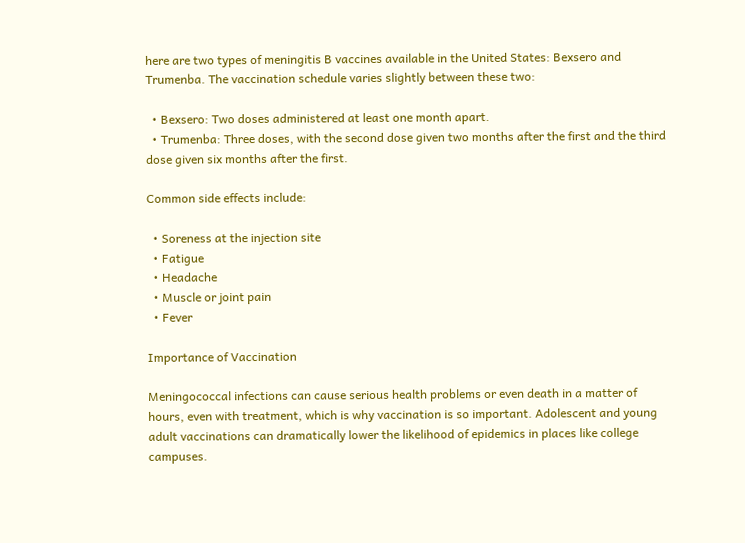here are two types of meningitis B vaccines available in the United States: Bexsero and Trumenba. The vaccination schedule varies slightly between these two:

  • Bexsero: Two doses administered at least one month apart.
  • Trumenba: Three doses, with the second dose given two months after the first and the third dose given six months after the first.

Common side effects include:

  • Soreness at the injection site
  • Fatigue
  • Headache
  • Muscle or joint pain
  • Fever

Importance of Vaccination

Meningococcal infections can cause serious health problems or even death in a matter of hours, even with treatment, which is why vaccination is so important. Adolescent and young adult vaccinations can dramatically lower the likelihood of epidemics in places like college campuses.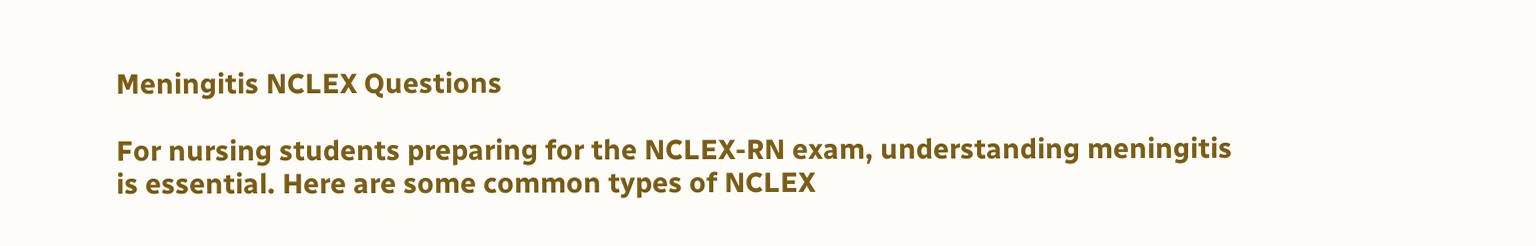Meningitis NCLEX Questions

For nursing students preparing for the NCLEX-RN exam, understanding meningitis is essential. Here are some common types of NCLEX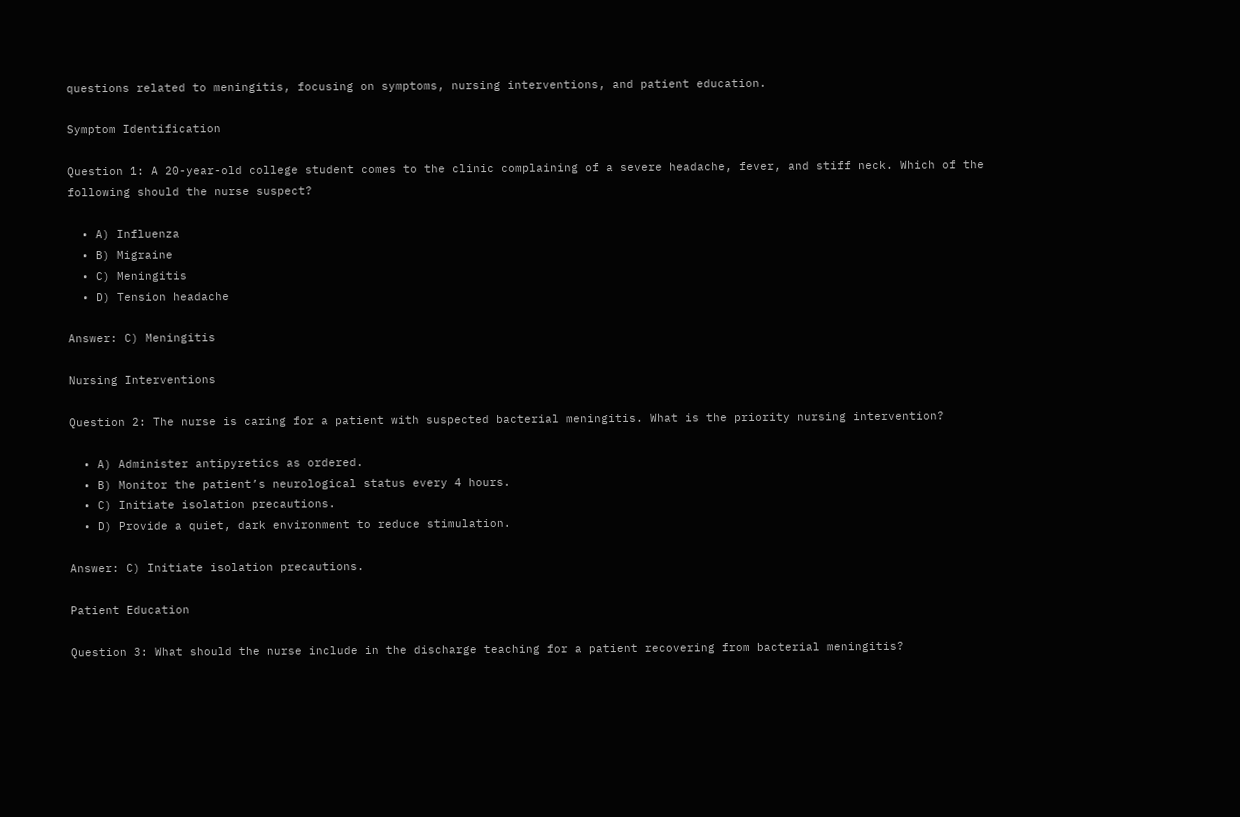questions related to meningitis, focusing on symptoms, nursing interventions, and patient education.

Symptom Identification

Question 1: A 20-year-old college student comes to the clinic complaining of a severe headache, fever, and stiff neck. Which of the following should the nurse suspect?

  • A) Influenza
  • B) Migraine
  • C) Meningitis
  • D) Tension headache

Answer: C) Meningitis

Nursing Interventions

Question 2: The nurse is caring for a patient with suspected bacterial meningitis. What is the priority nursing intervention?

  • A) Administer antipyretics as ordered.
  • B) Monitor the patient’s neurological status every 4 hours.
  • C) Initiate isolation precautions.
  • D) Provide a quiet, dark environment to reduce stimulation.

Answer: C) Initiate isolation precautions.

Patient Education

Question 3: What should the nurse include in the discharge teaching for a patient recovering from bacterial meningitis?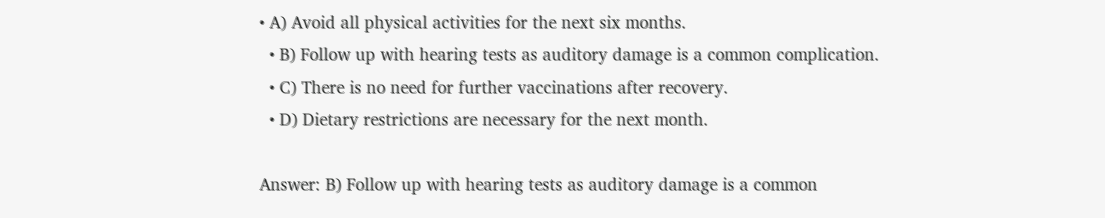• A) Avoid all physical activities for the next six months.
  • B) Follow up with hearing tests as auditory damage is a common complication.
  • C) There is no need for further vaccinations after recovery.
  • D) Dietary restrictions are necessary for the next month.

Answer: B) Follow up with hearing tests as auditory damage is a common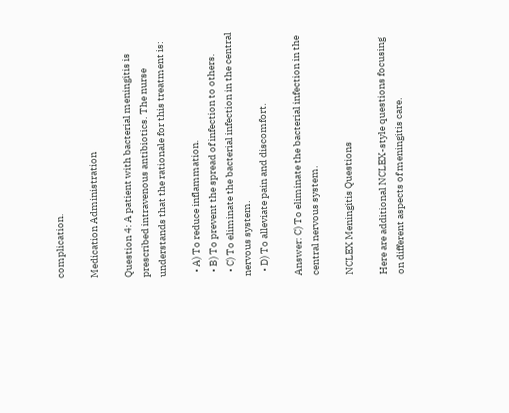complication.

Medication Administration

Question 4: A patient with bacterial meningitis is prescribed intravenous antibiotics. The nurse understands that the rationale for this treatment is:

  • A) To reduce inflammation.
  • B) To prevent the spread of infection to others.
  • C) To eliminate the bacterial infection in the central nervous system.
  • D) To alleviate pain and discomfort.

Answer: C) To eliminate the bacterial infection in the central nervous system.

NCLEX Meningitis Questions

Here are additional NCLEX-style questions focusing on different aspects of meningitis care.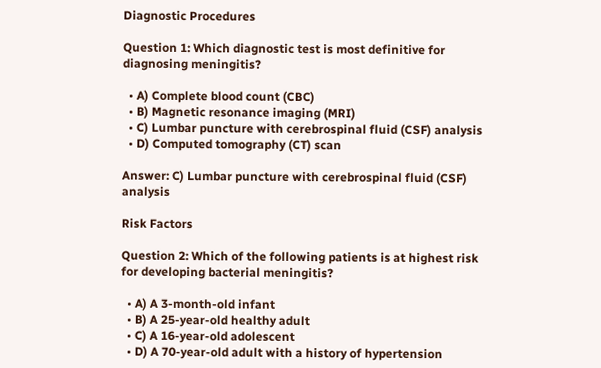Diagnostic Procedures

Question 1: Which diagnostic test is most definitive for diagnosing meningitis?

  • A) Complete blood count (CBC)
  • B) Magnetic resonance imaging (MRI)
  • C) Lumbar puncture with cerebrospinal fluid (CSF) analysis
  • D) Computed tomography (CT) scan

Answer: C) Lumbar puncture with cerebrospinal fluid (CSF) analysis

Risk Factors

Question 2: Which of the following patients is at highest risk for developing bacterial meningitis?

  • A) A 3-month-old infant
  • B) A 25-year-old healthy adult
  • C) A 16-year-old adolescent
  • D) A 70-year-old adult with a history of hypertension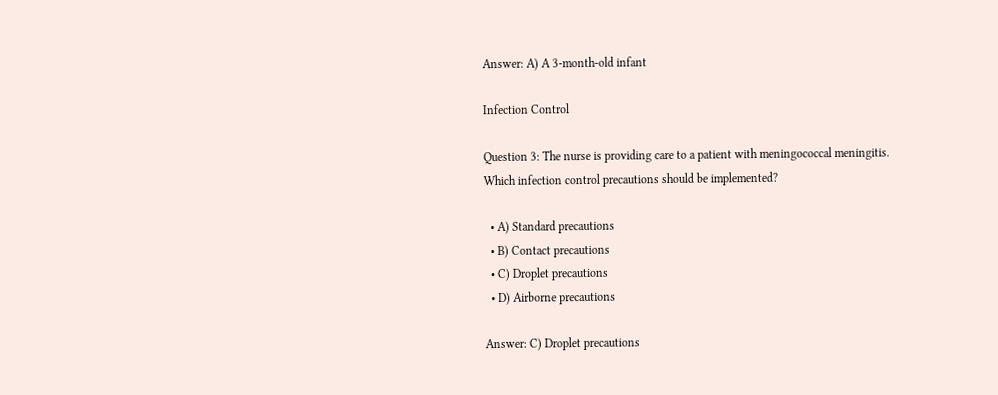Answer: A) A 3-month-old infant

Infection Control

Question 3: The nurse is providing care to a patient with meningococcal meningitis. Which infection control precautions should be implemented?

  • A) Standard precautions
  • B) Contact precautions
  • C) Droplet precautions
  • D) Airborne precautions

Answer: C) Droplet precautions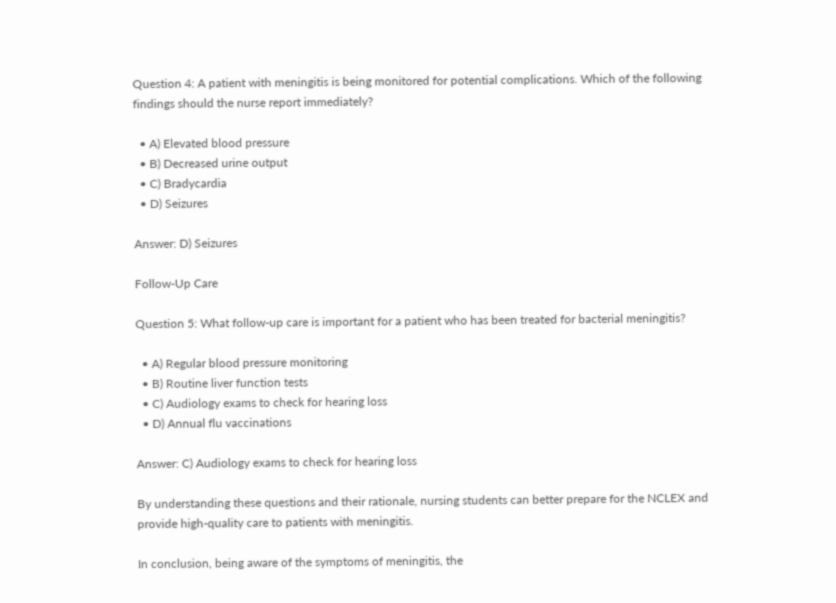Question 4: A patient with meningitis is being monitored for potential complications. Which of the following findings should the nurse report immediately?

  • A) Elevated blood pressure
  • B) Decreased urine output
  • C) Bradycardia
  • D) Seizures

Answer: D) Seizures

Follow-Up Care

Question 5: What follow-up care is important for a patient who has been treated for bacterial meningitis?

  • A) Regular blood pressure monitoring
  • B) Routine liver function tests
  • C) Audiology exams to check for hearing loss
  • D) Annual flu vaccinations

Answer: C) Audiology exams to check for hearing loss

By understanding these questions and their rationale, nursing students can better prepare for the NCLEX and provide high-quality care to patients with meningitis.

In conclusion, being aware of the symptoms of meningitis, the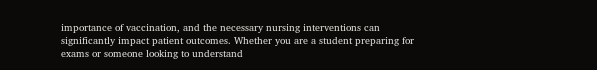importance of vaccination, and the necessary nursing interventions can significantly impact patient outcomes. Whether you are a student preparing for exams or someone looking to understand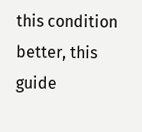this condition better, this guide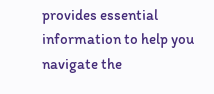provides essential information to help you navigate the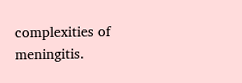complexities of meningitis.